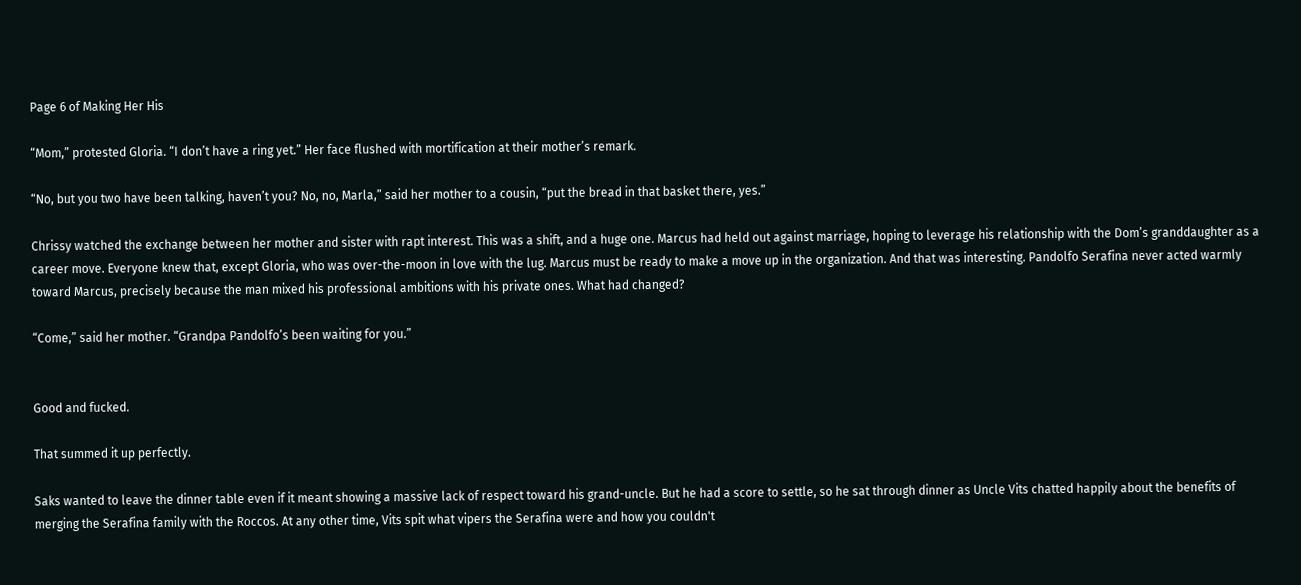Page 6 of Making Her His

“Mom,” protested Gloria. “I don’t have a ring yet.” Her face flushed with mortification at their mother’s remark.

“No, but you two have been talking, haven’t you? No, no, Marla,” said her mother to a cousin, “put the bread in that basket there, yes.”

Chrissy watched the exchange between her mother and sister with rapt interest. This was a shift, and a huge one. Marcus had held out against marriage, hoping to leverage his relationship with the Dom’s granddaughter as a career move. Everyone knew that, except Gloria, who was over-the-moon in love with the lug. Marcus must be ready to make a move up in the organization. And that was interesting. Pandolfo Serafina never acted warmly toward Marcus, precisely because the man mixed his professional ambitions with his private ones. What had changed?

“Come,” said her mother. “Grandpa Pandolfo’s been waiting for you.”


Good and fucked.

That summed it up perfectly.

Saks wanted to leave the dinner table even if it meant showing a massive lack of respect toward his grand-uncle. But he had a score to settle, so he sat through dinner as Uncle Vits chatted happily about the benefits of merging the Serafina family with the Roccos. At any other time, Vits spit what vipers the Serafina were and how you couldn't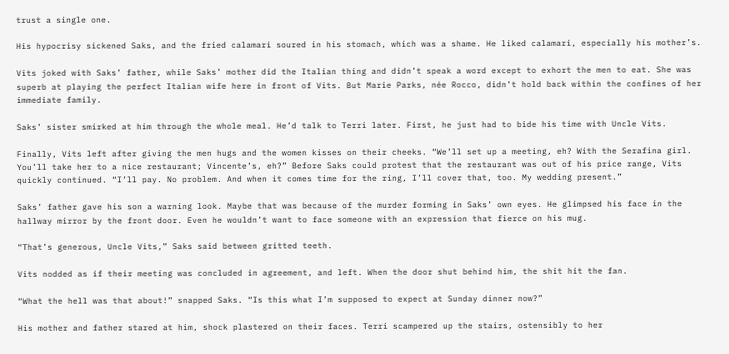trust a single one.

His hypocrisy sickened Saks, and the fried calamari soured in his stomach, which was a shame. He liked calamari, especially his mother’s.

Vits joked with Saks’ father, while Saks’ mother did the Italian thing and didn’t speak a word except to exhort the men to eat. She was superb at playing the perfect Italian wife here in front of Vits. But Marie Parks, née Rocco, didn’t hold back within the confines of her immediate family.

Saks’ sister smirked at him through the whole meal. He’d talk to Terri later. First, he just had to bide his time with Uncle Vits.

Finally, Vits left after giving the men hugs and the women kisses on their cheeks. “We’ll set up a meeting, eh? With the Serafina girl. You’ll take her to a nice restaurant; Vincente’s, eh?” Before Saks could protest that the restaurant was out of his price range, Vits quickly continued. “I’ll pay. No problem. And when it comes time for the ring, I’ll cover that, too. My wedding present.”

Saks’ father gave his son a warning look. Maybe that was because of the murder forming in Saks’ own eyes. He glimpsed his face in the hallway mirror by the front door. Even he wouldn’t want to face someone with an expression that fierce on his mug.

“That’s generous, Uncle Vits,” Saks said between gritted teeth.

Vits nodded as if their meeting was concluded in agreement, and left. When the door shut behind him, the shit hit the fan.

“What the hell was that about!” snapped Saks. “Is this what I’m supposed to expect at Sunday dinner now?”

His mother and father stared at him, shock plastered on their faces. Terri scampered up the stairs, ostensibly to her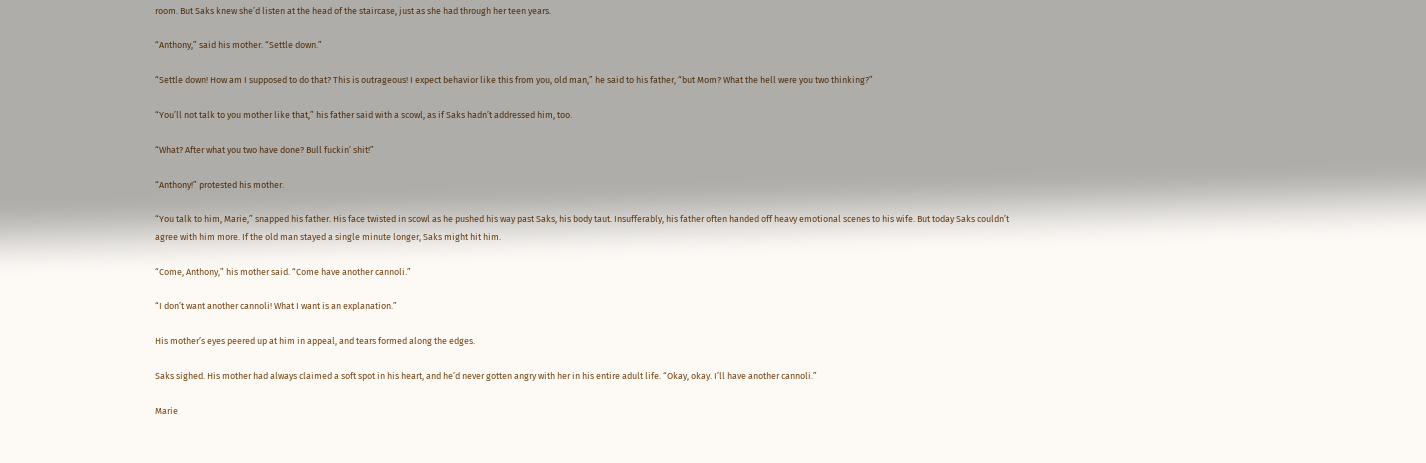room. But Saks knew she’d listen at the head of the staircase, just as she had through her teen years.

“Anthony,” said his mother. “Settle down.”

“Settle down! How am I supposed to do that? This is outrageous! I expect behavior like this from you, old man,” he said to his father, “but Mom? What the hell were you two thinking?”

“You’ll not talk to you mother like that,” his father said with a scowl, as if Saks hadn’t addressed him, too.

“What? After what you two have done? Bull fuckin’ shit!”

“Anthony!” protested his mother.

“You talk to him, Marie,” snapped his father. His face twisted in scowl as he pushed his way past Saks, his body taut. Insufferably, his father often handed off heavy emotional scenes to his wife. But today Saks couldn’t agree with him more. If the old man stayed a single minute longer, Saks might hit him.

“Come, Anthony,” his mother said. “Come have another cannoli.”

“I don’t want another cannoli! What I want is an explanation.”

His mother’s eyes peered up at him in appeal, and tears formed along the edges.

Saks sighed. His mother had always claimed a soft spot in his heart, and he’d never gotten angry with her in his entire adult life. “Okay, okay. I’ll have another cannoli.”

Marie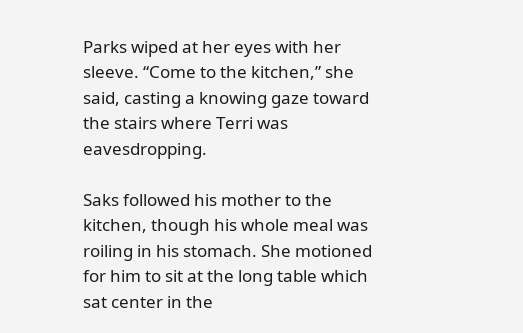Parks wiped at her eyes with her sleeve. “Come to the kitchen,” she said, casting a knowing gaze toward the stairs where Terri was eavesdropping.

Saks followed his mother to the kitchen, though his whole meal was roiling in his stomach. She motioned for him to sit at the long table which sat center in the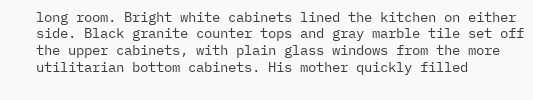long room. Bright white cabinets lined the kitchen on either side. Black granite counter tops and gray marble tile set off the upper cabinets, with plain glass windows from the more utilitarian bottom cabinets. His mother quickly filled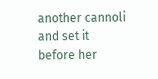another cannoli and set it before her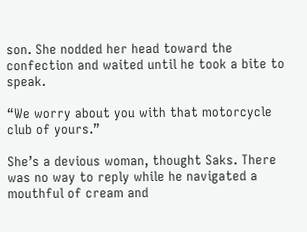son. She nodded her head toward the confection and waited until he took a bite to speak.

“We worry about you with that motorcycle club of yours.”

She’s a devious woman, thought Saks. There was no way to reply while he navigated a mouthful of cream and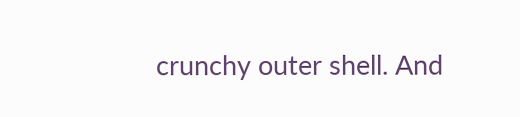crunchy outer shell. And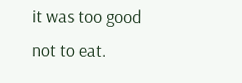it was too good not to eat.